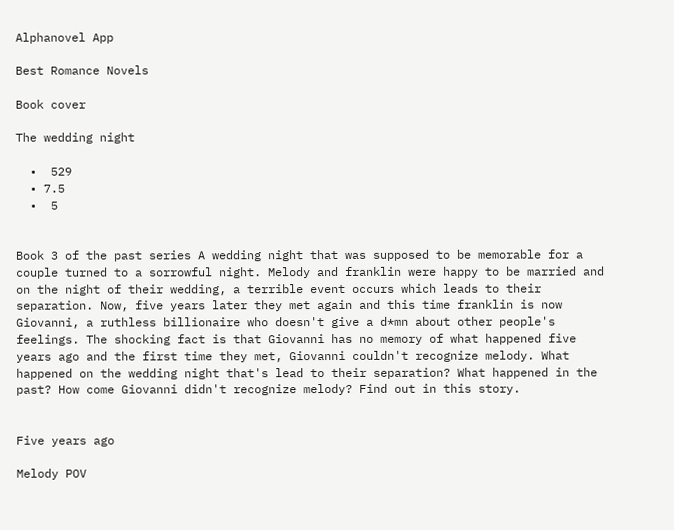Alphanovel App

Best Romance Novels

Book cover

The wedding night

  •  529
  • 7.5
  •  5


Book 3 of the past series A wedding night that was supposed to be memorable for a couple turned to a sorrowful night. Melody and franklin were happy to be married and on the night of their wedding, a terrible event occurs which leads to their separation. Now, five years later they met again and this time franklin is now Giovanni, a ruthless billionaire who doesn't give a d*mn about other people's feelings. The shocking fact is that Giovanni has no memory of what happened five years ago and the first time they met, Giovanni couldn't recognize melody. What happened on the wedding night that's lead to their separation? What happened in the past? How come Giovanni didn't recognize melody? Find out in this story.


Five years ago

Melody POV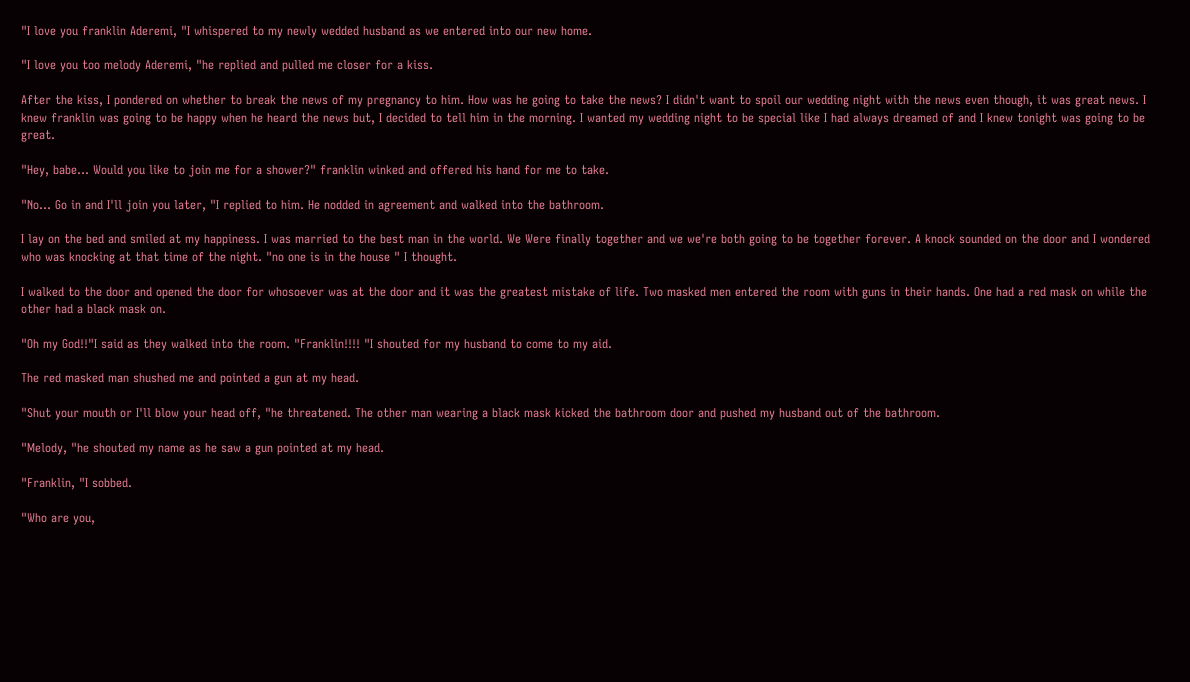"I love you franklin Aderemi, "I whispered to my newly wedded husband as we entered into our new home.

"I love you too melody Aderemi, "he replied and pulled me closer for a kiss.

After the kiss, I pondered on whether to break the news of my pregnancy to him. How was he going to take the news? I didn't want to spoil our wedding night with the news even though, it was great news. I knew franklin was going to be happy when he heard the news but, I decided to tell him in the morning. I wanted my wedding night to be special like I had always dreamed of and I knew tonight was going to be great.

"Hey, babe... Would you like to join me for a shower?" franklin winked and offered his hand for me to take.

"No... Go in and I'll join you later, "I replied to him. He nodded in agreement and walked into the bathroom.

I lay on the bed and smiled at my happiness. I was married to the best man in the world. We Were finally together and we we're both going to be together forever. A knock sounded on the door and I wondered who was knocking at that time of the night. "no one is in the house " I thought.

I walked to the door and opened the door for whosoever was at the door and it was the greatest mistake of life. Two masked men entered the room with guns in their hands. One had a red mask on while the other had a black mask on.

"Oh my God!!"I said as they walked into the room. "Franklin!!!! "I shouted for my husband to come to my aid.

The red masked man shushed me and pointed a gun at my head.

"Shut your mouth or I'll blow your head off, "he threatened. The other man wearing a black mask kicked the bathroom door and pushed my husband out of the bathroom.

"Melody, "he shouted my name as he saw a gun pointed at my head.

"Franklin, "I sobbed.

"Who are you,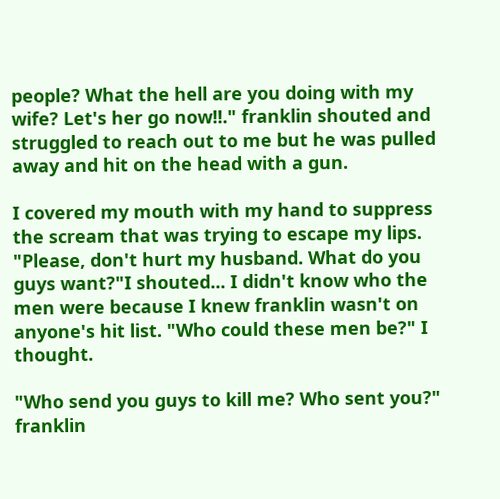people? What the hell are you doing with my wife? Let's her go now!!." franklin shouted and struggled to reach out to me but he was pulled away and hit on the head with a gun.

I covered my mouth with my hand to suppress the scream that was trying to escape my lips. "Please, don't hurt my husband. What do you guys want?"I shouted... I didn't know who the men were because I knew franklin wasn't on anyone's hit list. "Who could these men be?" I thought.

"Who send you guys to kill me? Who sent you?" franklin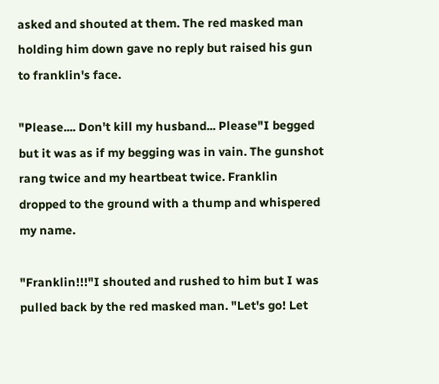asked and shouted at them. The red masked man holding him down gave no reply but raised his gun to franklin's face.

"Please.... Don't kill my husband... Please"I begged but it was as if my begging was in vain. The gunshot rang twice and my heartbeat twice. Franklin dropped to the ground with a thump and whispered my name.

"Franklin!!!"I shouted and rushed to him but I was pulled back by the red masked man. "Let's go! Let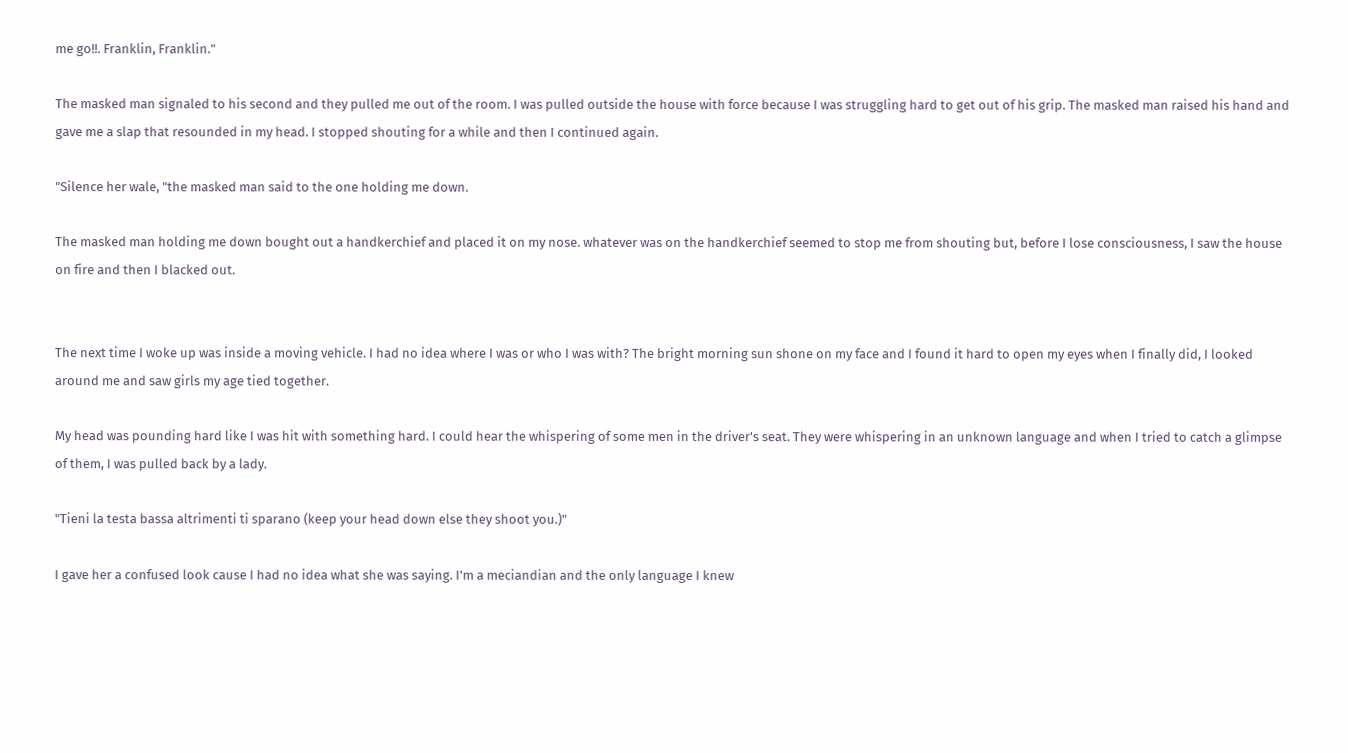me go!!. Franklin, Franklin."

The masked man signaled to his second and they pulled me out of the room. I was pulled outside the house with force because I was struggling hard to get out of his grip. The masked man raised his hand and gave me a slap that resounded in my head. I stopped shouting for a while and then I continued again.

"Silence her wale, "the masked man said to the one holding me down.

The masked man holding me down bought out a handkerchief and placed it on my nose. whatever was on the handkerchief seemed to stop me from shouting but, before I lose consciousness, I saw the house on fire and then I blacked out.


The next time I woke up was inside a moving vehicle. I had no idea where I was or who I was with? The bright morning sun shone on my face and I found it hard to open my eyes when I finally did, I looked around me and saw girls my age tied together.

My head was pounding hard like I was hit with something hard. I could hear the whispering of some men in the driver's seat. They were whispering in an unknown language and when I tried to catch a glimpse of them, I was pulled back by a lady.

"Tieni la testa bassa altrimenti ti sparano (keep your head down else they shoot you.)"

I gave her a confused look cause I had no idea what she was saying. I'm a meciandian and the only language I knew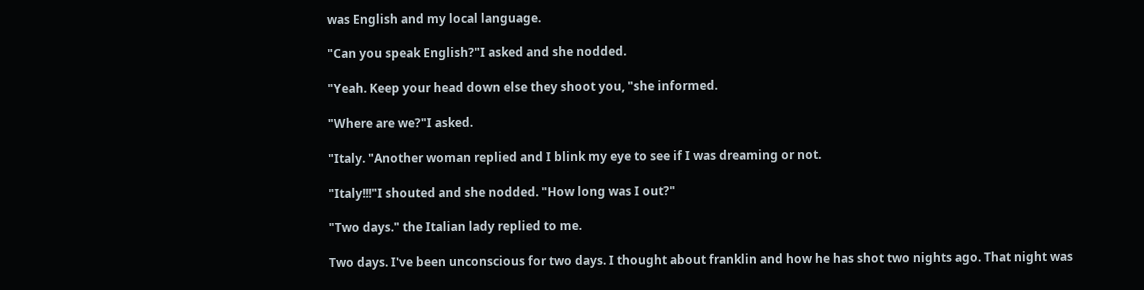was English and my local language.

"Can you speak English?"I asked and she nodded.

"Yeah. Keep your head down else they shoot you, "she informed.

"Where are we?"I asked.

"Italy. "Another woman replied and I blink my eye to see if I was dreaming or not.

"Italy!!!"I shouted and she nodded. "How long was I out?"

"Two days." the Italian lady replied to me.

Two days. I've been unconscious for two days. I thought about franklin and how he has shot two nights ago. That night was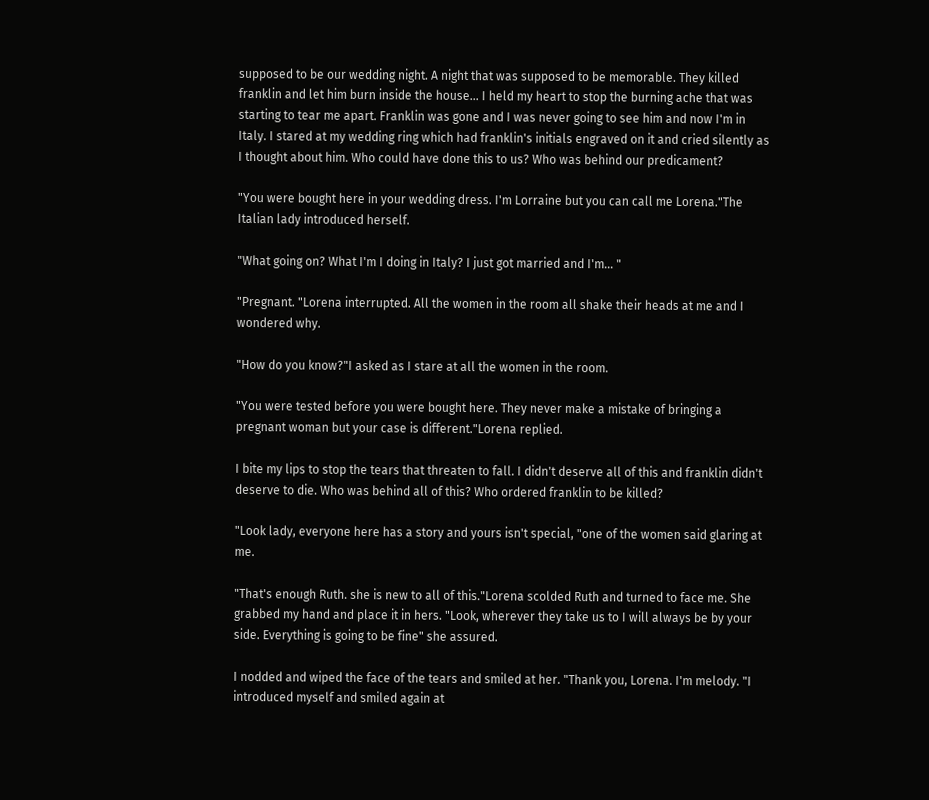supposed to be our wedding night. A night that was supposed to be memorable. They killed franklin and let him burn inside the house... I held my heart to stop the burning ache that was starting to tear me apart. Franklin was gone and I was never going to see him and now I'm in Italy. I stared at my wedding ring which had franklin's initials engraved on it and cried silently as I thought about him. Who could have done this to us? Who was behind our predicament?

"You were bought here in your wedding dress. I'm Lorraine but you can call me Lorena."The Italian lady introduced herself.

"What going on? What I'm I doing in Italy? I just got married and I'm... "

"Pregnant. "Lorena interrupted. All the women in the room all shake their heads at me and I wondered why.

"How do you know?"I asked as I stare at all the women in the room.

"You were tested before you were bought here. They never make a mistake of bringing a pregnant woman but your case is different."Lorena replied.

I bite my lips to stop the tears that threaten to fall. I didn't deserve all of this and franklin didn't deserve to die. Who was behind all of this? Who ordered franklin to be killed?

"Look lady, everyone here has a story and yours isn't special, "one of the women said glaring at me.

"That's enough Ruth. she is new to all of this."Lorena scolded Ruth and turned to face me. She grabbed my hand and place it in hers. "Look, wherever they take us to I will always be by your side. Everything is going to be fine" she assured.

I nodded and wiped the face of the tears and smiled at her. "Thank you, Lorena. I'm melody. "I introduced myself and smiled again at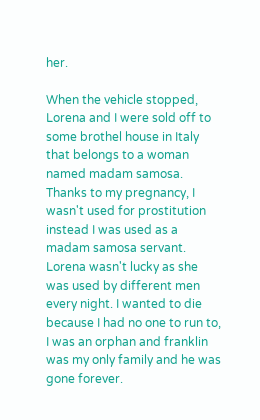her.

When the vehicle stopped, Lorena and I were sold off to some brothel house in Italy that belongs to a woman named madam samosa. Thanks to my pregnancy, I wasn't used for prostitution instead I was used as a madam samosa servant. Lorena wasn't lucky as she was used by different men every night. I wanted to die because I had no one to run to, I was an orphan and franklin was my only family and he was gone forever.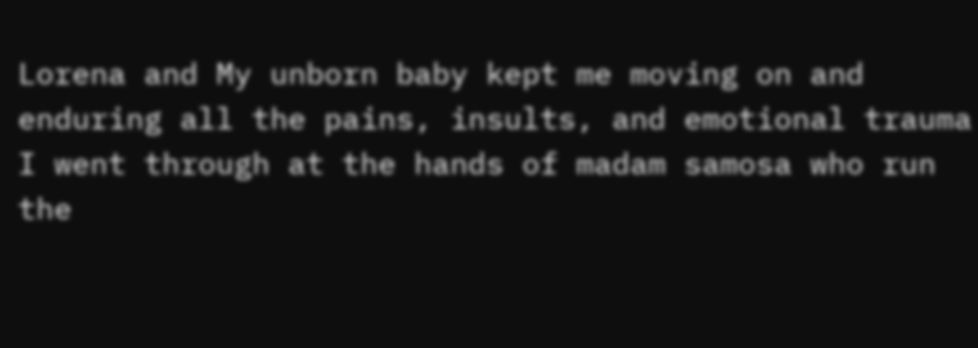Lorena and My unborn baby kept me moving on and enduring all the pains, insults, and emotional trauma I went through at the hands of madam samosa who run the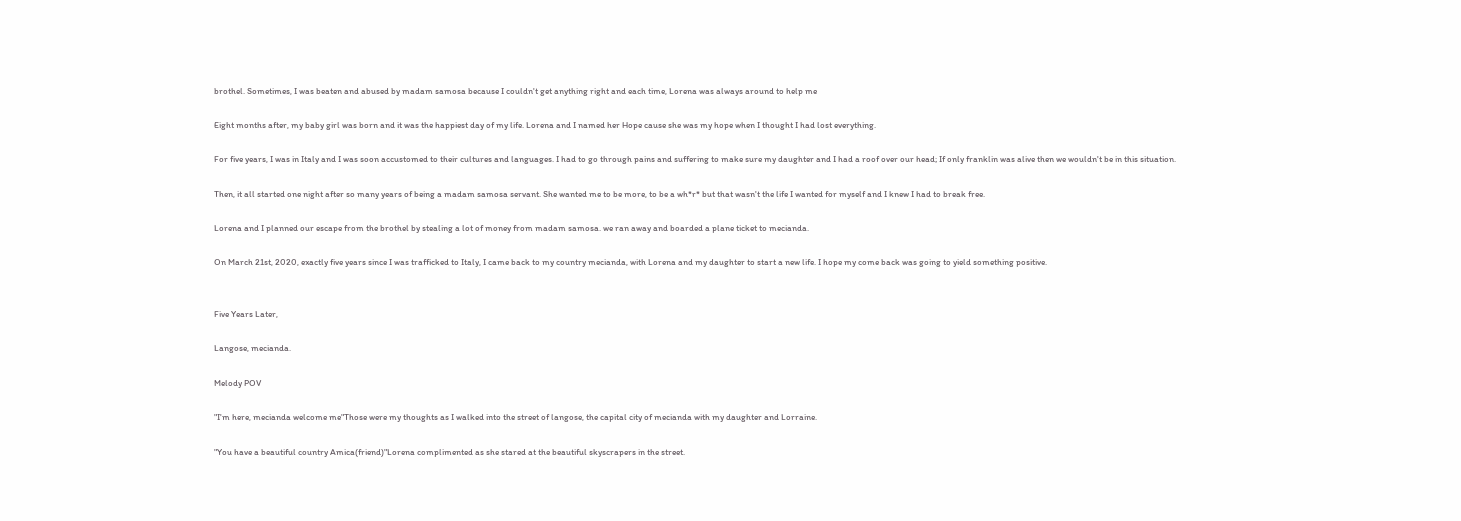brothel. Sometimes, I was beaten and abused by madam samosa because I couldn't get anything right and each time, Lorena was always around to help me

Eight months after, my baby girl was born and it was the happiest day of my life. Lorena and I named her Hope cause she was my hope when I thought I had lost everything.

For five years, I was in Italy and I was soon accustomed to their cultures and languages. I had to go through pains and suffering to make sure my daughter and I had a roof over our head; If only franklin was alive then we wouldn't be in this situation.

Then, it all started one night after so many years of being a madam samosa servant. She wanted me to be more, to be a wh*r* but that wasn't the life I wanted for myself and I knew I had to break free.

Lorena and I planned our escape from the brothel by stealing a lot of money from madam samosa. we ran away and boarded a plane ticket to mecianda.

On March 21st, 2020, exactly five years since I was trafficked to Italy, I came back to my country mecianda, with Lorena and my daughter to start a new life. I hope my come back was going to yield something positive.


Five Years Later,

Langose, mecianda.

Melody POV

"I'm here, mecianda welcome me"Those were my thoughts as I walked into the street of langose, the capital city of mecianda with my daughter and Lorraine.

"You have a beautiful country Amica(friend)"Lorena complimented as she stared at the beautiful skyscrapers in the street.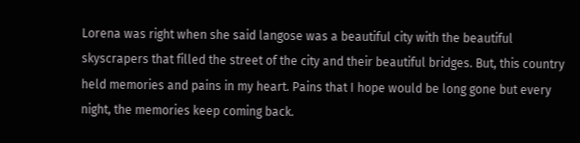Lorena was right when she said langose was a beautiful city with the beautiful skyscrapers that filled the street of the city and their beautiful bridges. But, this country held memories and pains in my heart. Pains that I hope would be long gone but every night, the memories keep coming back.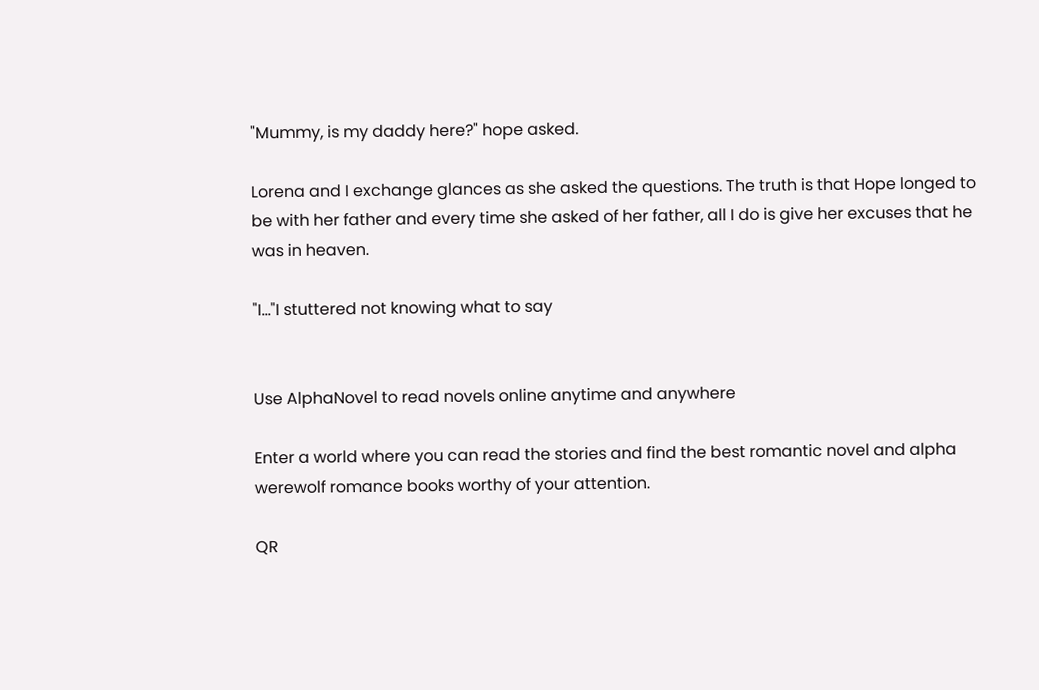"Mummy, is my daddy here?" hope asked.

Lorena and I exchange glances as she asked the questions. The truth is that Hope longed to be with her father and every time she asked of her father, all I do is give her excuses that he was in heaven.

"I..."I stuttered not knowing what to say


Use AlphaNovel to read novels online anytime and anywhere

Enter a world where you can read the stories and find the best romantic novel and alpha werewolf romance books worthy of your attention.

QR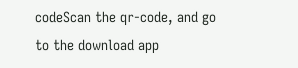codeScan the qr-code, and go to the download app